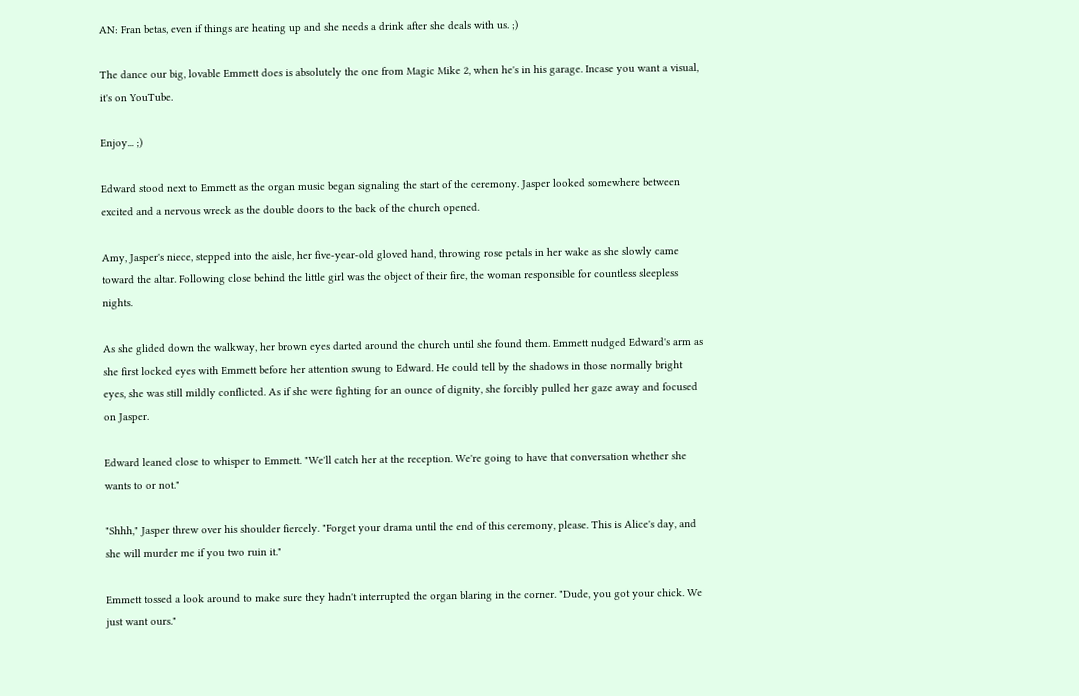AN: Fran betas, even if things are heating up and she needs a drink after she deals with us. ;)

The dance our big, lovable Emmett does is absolutely the one from Magic Mike 2, when he's in his garage. Incase you want a visual, it's on YouTube.

Enjoy... ;)

Edward stood next to Emmett as the organ music began signaling the start of the ceremony. Jasper looked somewhere between excited and a nervous wreck as the double doors to the back of the church opened.

Amy, Jasper's niece, stepped into the aisle, her five-year-old gloved hand, throwing rose petals in her wake as she slowly came toward the altar. Following close behind the little girl was the object of their fire, the woman responsible for countless sleepless nights.

As she glided down the walkway, her brown eyes darted around the church until she found them. Emmett nudged Edward's arm as she first locked eyes with Emmett before her attention swung to Edward. He could tell by the shadows in those normally bright eyes, she was still mildly conflicted. As if she were fighting for an ounce of dignity, she forcibly pulled her gaze away and focused on Jasper.

Edward leaned close to whisper to Emmett. "We'll catch her at the reception. We're going to have that conversation whether she wants to or not."

"Shhh," Jasper threw over his shoulder fiercely. "Forget your drama until the end of this ceremony, please. This is Alice's day, and she will murder me if you two ruin it."

Emmett tossed a look around to make sure they hadn't interrupted the organ blaring in the corner. "Dude, you got your chick. We just want ours."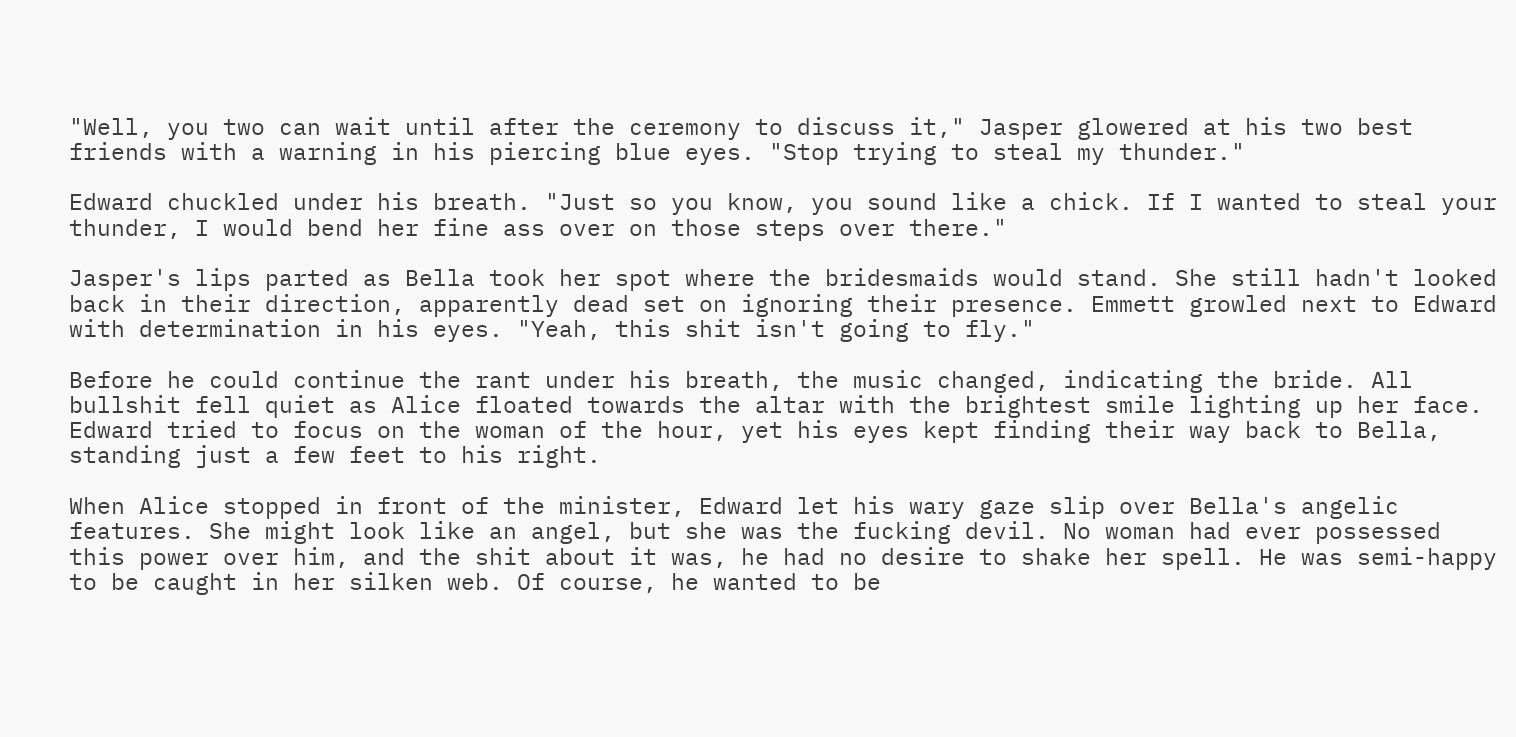"Well, you two can wait until after the ceremony to discuss it," Jasper glowered at his two best friends with a warning in his piercing blue eyes. "Stop trying to steal my thunder."

Edward chuckled under his breath. "Just so you know, you sound like a chick. If I wanted to steal your thunder, I would bend her fine ass over on those steps over there."

Jasper's lips parted as Bella took her spot where the bridesmaids would stand. She still hadn't looked back in their direction, apparently dead set on ignoring their presence. Emmett growled next to Edward with determination in his eyes. "Yeah, this shit isn't going to fly."

Before he could continue the rant under his breath, the music changed, indicating the bride. All bullshit fell quiet as Alice floated towards the altar with the brightest smile lighting up her face. Edward tried to focus on the woman of the hour, yet his eyes kept finding their way back to Bella, standing just a few feet to his right.

When Alice stopped in front of the minister, Edward let his wary gaze slip over Bella's angelic features. She might look like an angel, but she was the fucking devil. No woman had ever possessed this power over him, and the shit about it was, he had no desire to shake her spell. He was semi-happy to be caught in her silken web. Of course, he wanted to be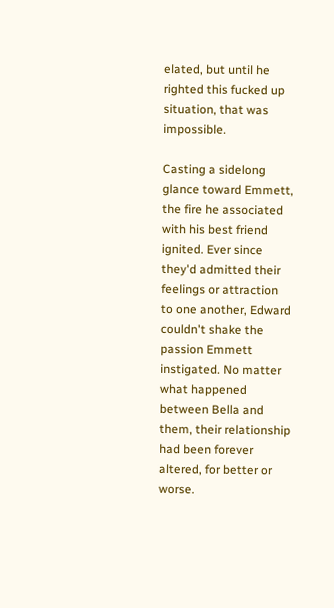elated, but until he righted this fucked up situation, that was impossible.

Casting a sidelong glance toward Emmett, the fire he associated with his best friend ignited. Ever since they'd admitted their feelings or attraction to one another, Edward couldn't shake the passion Emmett instigated. No matter what happened between Bella and them, their relationship had been forever altered, for better or worse.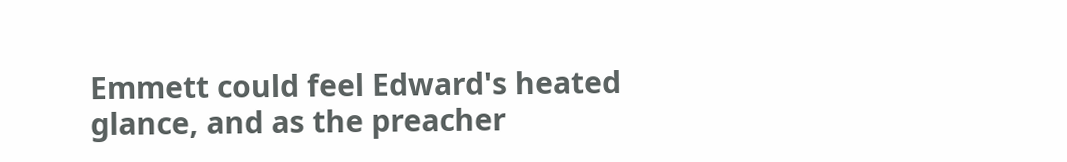Emmett could feel Edward's heated glance, and as the preacher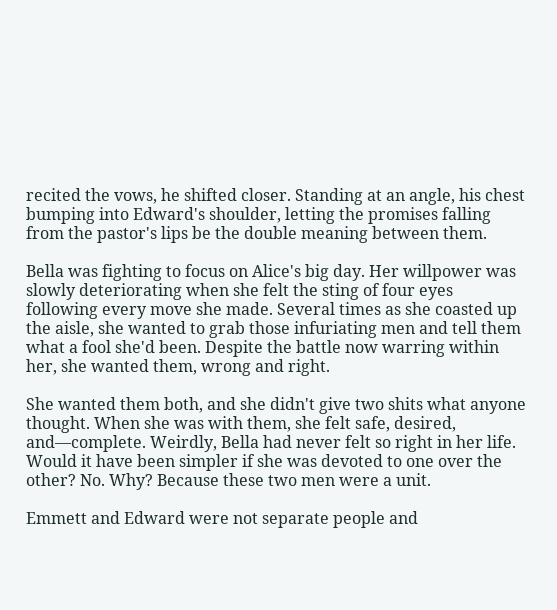recited the vows, he shifted closer. Standing at an angle, his chest bumping into Edward's shoulder, letting the promises falling from the pastor's lips be the double meaning between them.

Bella was fighting to focus on Alice's big day. Her willpower was slowly deteriorating when she felt the sting of four eyes following every move she made. Several times as she coasted up the aisle, she wanted to grab those infuriating men and tell them what a fool she'd been. Despite the battle now warring within her, she wanted them, wrong and right.

She wanted them both, and she didn't give two shits what anyone thought. When she was with them, she felt safe, desired, and—complete. Weirdly, Bella had never felt so right in her life. Would it have been simpler if she was devoted to one over the other? No. Why? Because these two men were a unit.

Emmett and Edward were not separate people and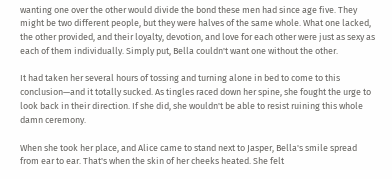wanting one over the other would divide the bond these men had since age five. They might be two different people, but they were halves of the same whole. What one lacked, the other provided, and their loyalty, devotion, and love for each other were just as sexy as each of them individually. Simply put, Bella couldn't want one without the other.

It had taken her several hours of tossing and turning alone in bed to come to this conclusion—and it totally sucked. As tingles raced down her spine, she fought the urge to look back in their direction. If she did, she wouldn't be able to resist ruining this whole damn ceremony.

When she took her place, and Alice came to stand next to Jasper, Bella's smile spread from ear to ear. That's when the skin of her cheeks heated. She felt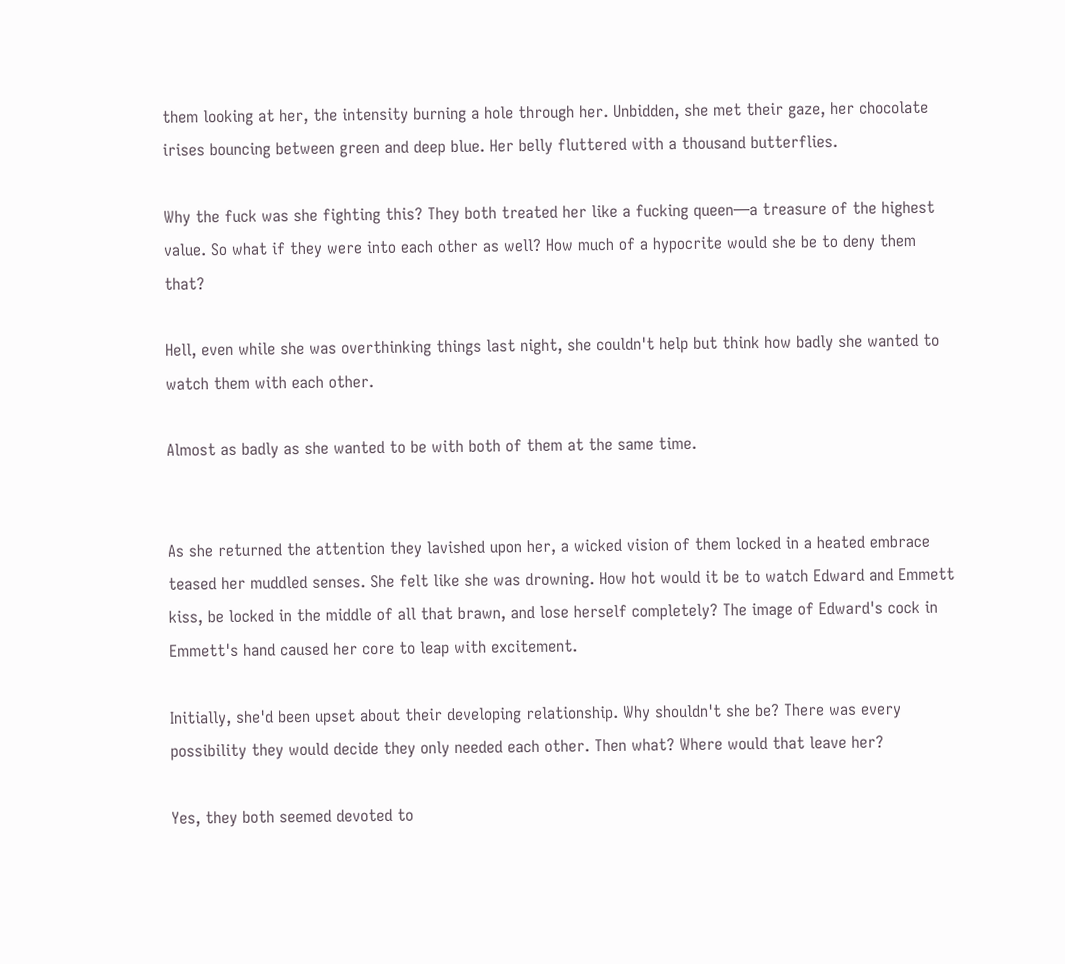them looking at her, the intensity burning a hole through her. Unbidden, she met their gaze, her chocolate irises bouncing between green and deep blue. Her belly fluttered with a thousand butterflies.

Why the fuck was she fighting this? They both treated her like a fucking queen—a treasure of the highest value. So what if they were into each other as well? How much of a hypocrite would she be to deny them that?

Hell, even while she was overthinking things last night, she couldn't help but think how badly she wanted to watch them with each other.

Almost as badly as she wanted to be with both of them at the same time.


As she returned the attention they lavished upon her, a wicked vision of them locked in a heated embrace teased her muddled senses. She felt like she was drowning. How hot would it be to watch Edward and Emmett kiss, be locked in the middle of all that brawn, and lose herself completely? The image of Edward's cock in Emmett's hand caused her core to leap with excitement.

Initially, she'd been upset about their developing relationship. Why shouldn't she be? There was every possibility they would decide they only needed each other. Then what? Where would that leave her?

Yes, they both seemed devoted to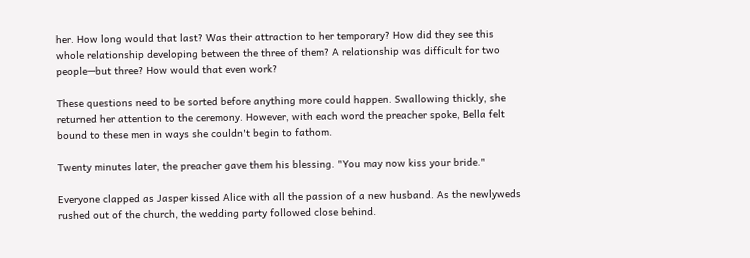her. How long would that last? Was their attraction to her temporary? How did they see this whole relationship developing between the three of them? A relationship was difficult for two people—but three? How would that even work?

These questions need to be sorted before anything more could happen. Swallowing thickly, she returned her attention to the ceremony. However, with each word the preacher spoke, Bella felt bound to these men in ways she couldn't begin to fathom.

Twenty minutes later, the preacher gave them his blessing. "You may now kiss your bride."

Everyone clapped as Jasper kissed Alice with all the passion of a new husband. As the newlyweds rushed out of the church, the wedding party followed close behind.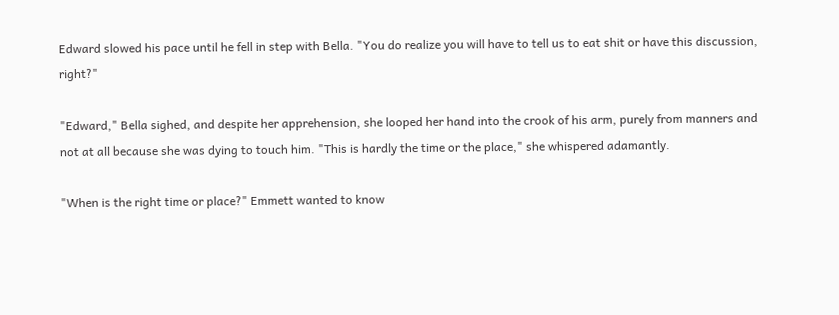Edward slowed his pace until he fell in step with Bella. "You do realize you will have to tell us to eat shit or have this discussion, right?"

"Edward," Bella sighed, and despite her apprehension, she looped her hand into the crook of his arm, purely from manners and not at all because she was dying to touch him. "This is hardly the time or the place," she whispered adamantly.

"When is the right time or place?" Emmett wanted to know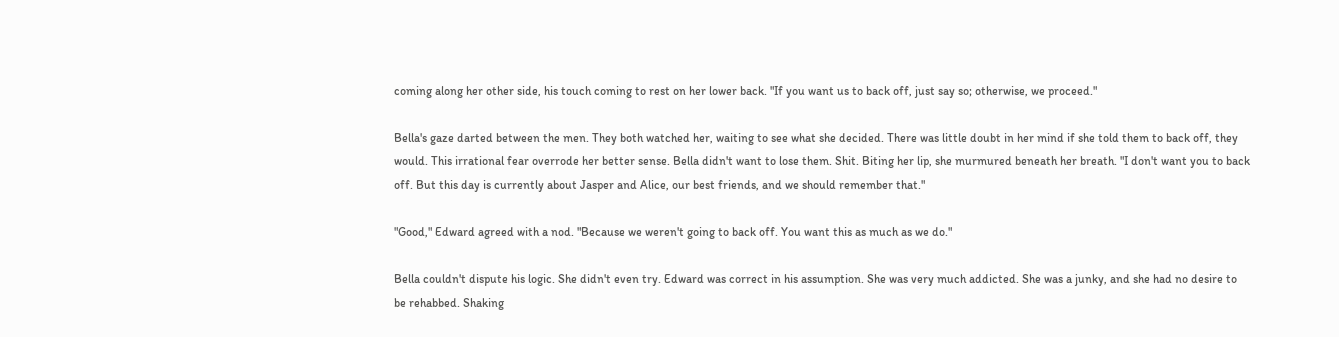coming along her other side, his touch coming to rest on her lower back. "If you want us to back off, just say so; otherwise, we proceed."

Bella's gaze darted between the men. They both watched her, waiting to see what she decided. There was little doubt in her mind if she told them to back off, they would. This irrational fear overrode her better sense. Bella didn't want to lose them. Shit. Biting her lip, she murmured beneath her breath. "I don't want you to back off. But this day is currently about Jasper and Alice, our best friends, and we should remember that."

"Good," Edward agreed with a nod. "Because we weren't going to back off. You want this as much as we do."

Bella couldn't dispute his logic. She didn't even try. Edward was correct in his assumption. She was very much addicted. She was a junky, and she had no desire to be rehabbed. Shaking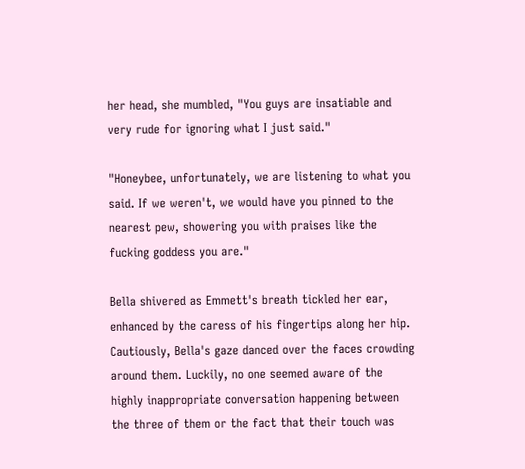her head, she mumbled, "You guys are insatiable and very rude for ignoring what I just said."

"Honeybee, unfortunately, we are listening to what you said. If we weren't, we would have you pinned to the nearest pew, showering you with praises like the fucking goddess you are."

Bella shivered as Emmett's breath tickled her ear, enhanced by the caress of his fingertips along her hip. Cautiously, Bella's gaze danced over the faces crowding around them. Luckily, no one seemed aware of the highly inappropriate conversation happening between the three of them or the fact that their touch was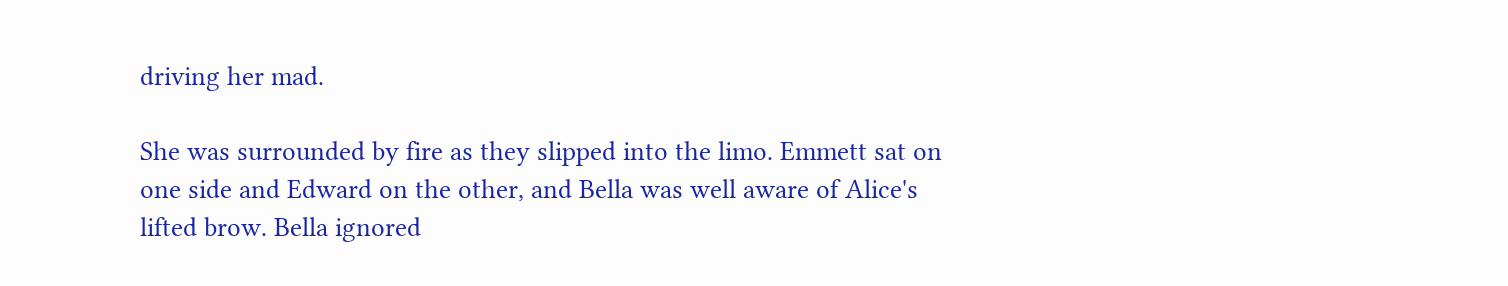driving her mad.

She was surrounded by fire as they slipped into the limo. Emmett sat on one side and Edward on the other, and Bella was well aware of Alice's lifted brow. Bella ignored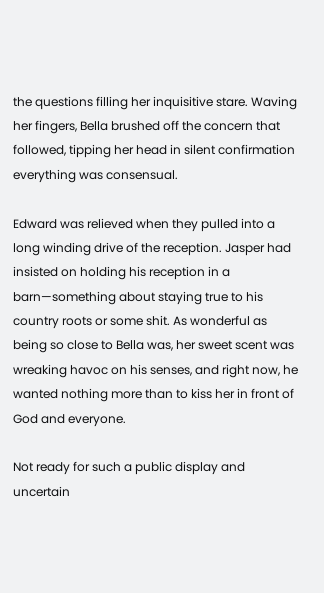the questions filling her inquisitive stare. Waving her fingers, Bella brushed off the concern that followed, tipping her head in silent confirmation everything was consensual.

Edward was relieved when they pulled into a long winding drive of the reception. Jasper had insisted on holding his reception in a barn—something about staying true to his country roots or some shit. As wonderful as being so close to Bella was, her sweet scent was wreaking havoc on his senses, and right now, he wanted nothing more than to kiss her in front of God and everyone.

Not ready for such a public display and uncertain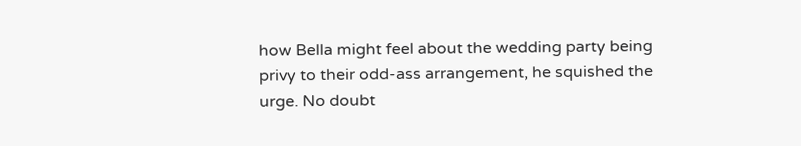how Bella might feel about the wedding party being privy to their odd-ass arrangement, he squished the urge. No doubt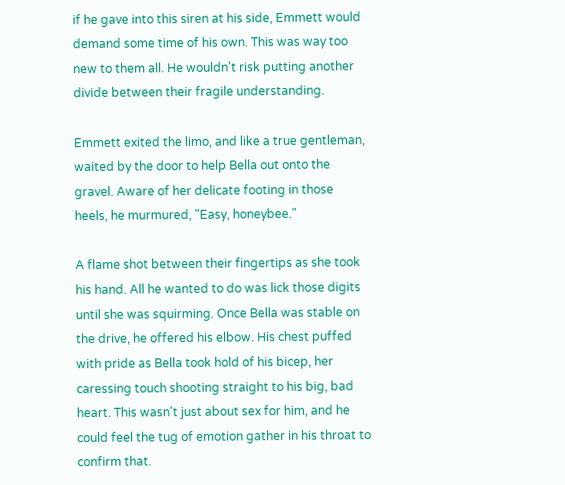if he gave into this siren at his side, Emmett would demand some time of his own. This was way too new to them all. He wouldn't risk putting another divide between their fragile understanding.

Emmett exited the limo, and like a true gentleman, waited by the door to help Bella out onto the gravel. Aware of her delicate footing in those heels, he murmured, "Easy, honeybee."

A flame shot between their fingertips as she took his hand. All he wanted to do was lick those digits until she was squirming. Once Bella was stable on the drive, he offered his elbow. His chest puffed with pride as Bella took hold of his bicep, her caressing touch shooting straight to his big, bad heart. This wasn't just about sex for him, and he could feel the tug of emotion gather in his throat to confirm that.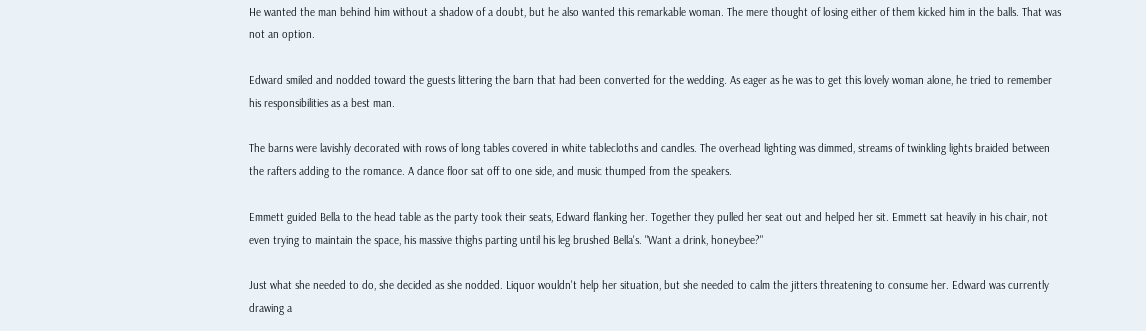He wanted the man behind him without a shadow of a doubt, but he also wanted this remarkable woman. The mere thought of losing either of them kicked him in the balls. That was not an option.

Edward smiled and nodded toward the guests littering the barn that had been converted for the wedding. As eager as he was to get this lovely woman alone, he tried to remember his responsibilities as a best man.

The barns were lavishly decorated with rows of long tables covered in white tablecloths and candles. The overhead lighting was dimmed, streams of twinkling lights braided between the rafters adding to the romance. A dance floor sat off to one side, and music thumped from the speakers.

Emmett guided Bella to the head table as the party took their seats, Edward flanking her. Together they pulled her seat out and helped her sit. Emmett sat heavily in his chair, not even trying to maintain the space, his massive thighs parting until his leg brushed Bella's. "Want a drink, honeybee?"

Just what she needed to do, she decided as she nodded. Liquor wouldn't help her situation, but she needed to calm the jitters threatening to consume her. Edward was currently drawing a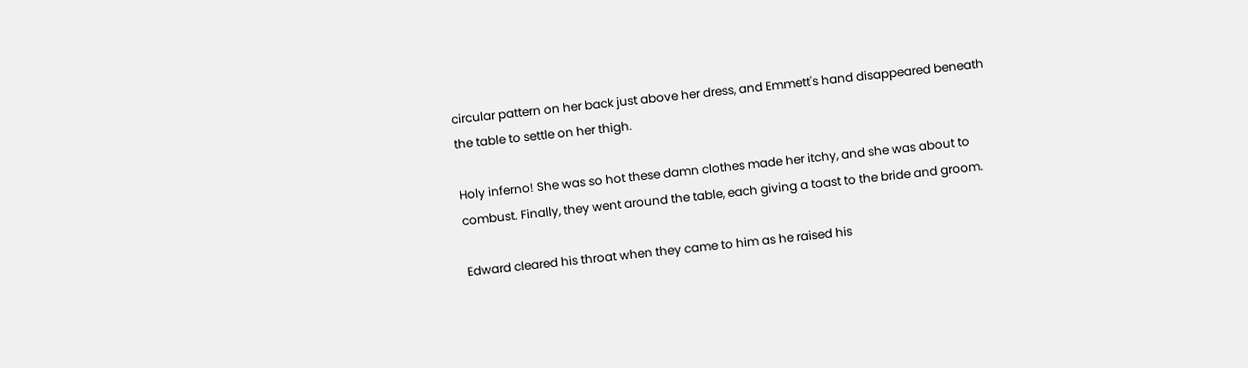circular pattern on her back just above her dress, and Emmett's hand disappeared beneath the table to settle on her thigh.

Holy inferno! She was so hot these damn clothes made her itchy, and she was about to combust. Finally, they went around the table, each giving a toast to the bride and groom.

Edward cleared his throat when they came to him as he raised his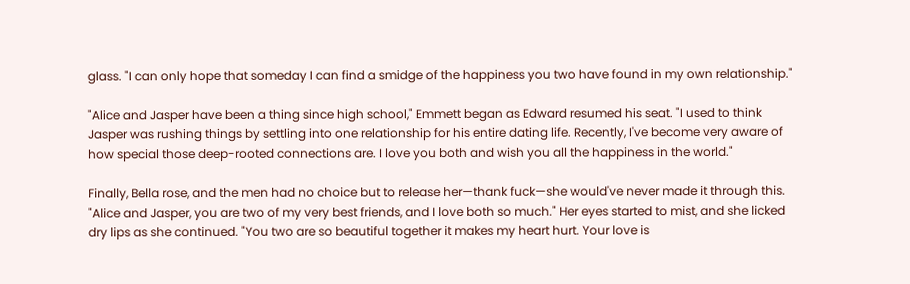glass. "I can only hope that someday I can find a smidge of the happiness you two have found in my own relationship."

"Alice and Jasper have been a thing since high school," Emmett began as Edward resumed his seat. "I used to think Jasper was rushing things by settling into one relationship for his entire dating life. Recently, I've become very aware of how special those deep-rooted connections are. I love you both and wish you all the happiness in the world."

Finally, Bella rose, and the men had no choice but to release her—thank fuck—she would've never made it through this. "Alice and Jasper, you are two of my very best friends, and I love both so much." Her eyes started to mist, and she licked dry lips as she continued. "You two are so beautiful together it makes my heart hurt. Your love is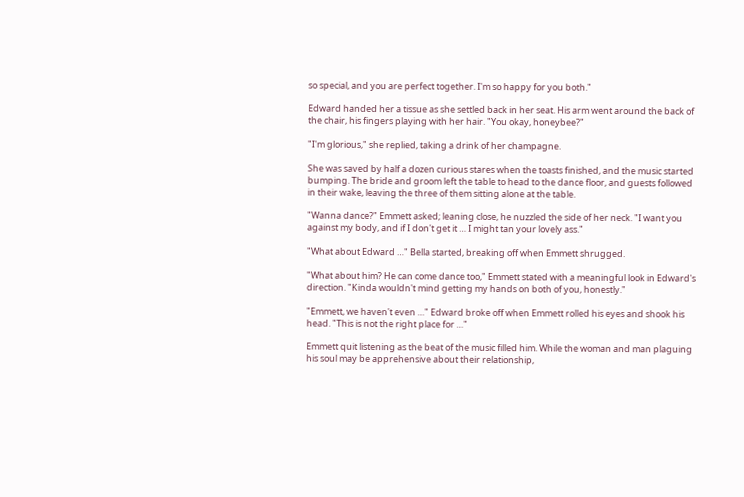so special, and you are perfect together. I'm so happy for you both."

Edward handed her a tissue as she settled back in her seat. His arm went around the back of the chair, his fingers playing with her hair. "You okay, honeybee?"

"I'm glorious," she replied, taking a drink of her champagne.

She was saved by half a dozen curious stares when the toasts finished, and the music started bumping. The bride and groom left the table to head to the dance floor, and guests followed in their wake, leaving the three of them sitting alone at the table.

"Wanna dance?" Emmett asked; leaning close, he nuzzled the side of her neck. "I want you against my body, and if I don't get it … I might tan your lovely ass."

"What about Edward …" Bella started, breaking off when Emmett shrugged.

"What about him? He can come dance too," Emmett stated with a meaningful look in Edward's direction. "Kinda wouldn't mind getting my hands on both of you, honestly."

"Emmett, we haven't even …" Edward broke off when Emmett rolled his eyes and shook his head. "This is not the right place for …"

Emmett quit listening as the beat of the music filled him. While the woman and man plaguing his soul may be apprehensive about their relationship,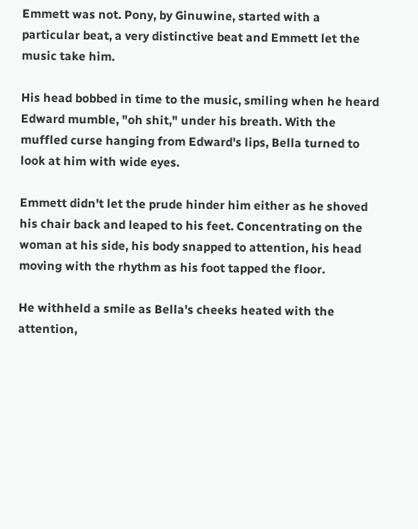Emmett was not. Pony, by Ginuwine, started with a particular beat, a very distinctive beat and Emmett let the music take him.

His head bobbed in time to the music, smiling when he heard Edward mumble, "oh shit," under his breath. With the muffled curse hanging from Edward's lips, Bella turned to look at him with wide eyes.

Emmett didn't let the prude hinder him either as he shoved his chair back and leaped to his feet. Concentrating on the woman at his side, his body snapped to attention, his head moving with the rhythm as his foot tapped the floor.

He withheld a smile as Bella's cheeks heated with the attention,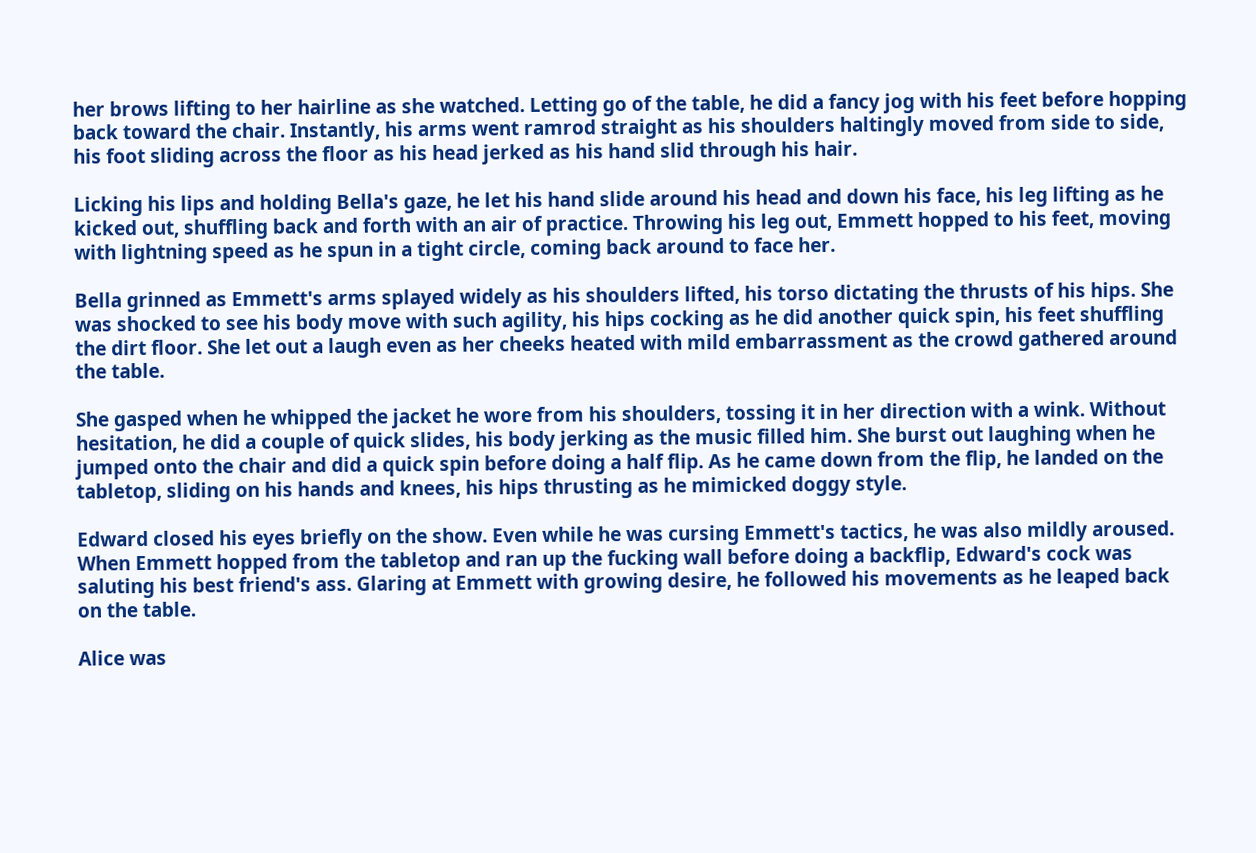her brows lifting to her hairline as she watched. Letting go of the table, he did a fancy jog with his feet before hopping back toward the chair. Instantly, his arms went ramrod straight as his shoulders haltingly moved from side to side, his foot sliding across the floor as his head jerked as his hand slid through his hair.

Licking his lips and holding Bella's gaze, he let his hand slide around his head and down his face, his leg lifting as he kicked out, shuffling back and forth with an air of practice. Throwing his leg out, Emmett hopped to his feet, moving with lightning speed as he spun in a tight circle, coming back around to face her.

Bella grinned as Emmett's arms splayed widely as his shoulders lifted, his torso dictating the thrusts of his hips. She was shocked to see his body move with such agility, his hips cocking as he did another quick spin, his feet shuffling the dirt floor. She let out a laugh even as her cheeks heated with mild embarrassment as the crowd gathered around the table.

She gasped when he whipped the jacket he wore from his shoulders, tossing it in her direction with a wink. Without hesitation, he did a couple of quick slides, his body jerking as the music filled him. She burst out laughing when he jumped onto the chair and did a quick spin before doing a half flip. As he came down from the flip, he landed on the tabletop, sliding on his hands and knees, his hips thrusting as he mimicked doggy style.

Edward closed his eyes briefly on the show. Even while he was cursing Emmett's tactics, he was also mildly aroused. When Emmett hopped from the tabletop and ran up the fucking wall before doing a backflip, Edward's cock was saluting his best friend's ass. Glaring at Emmett with growing desire, he followed his movements as he leaped back on the table.

Alice was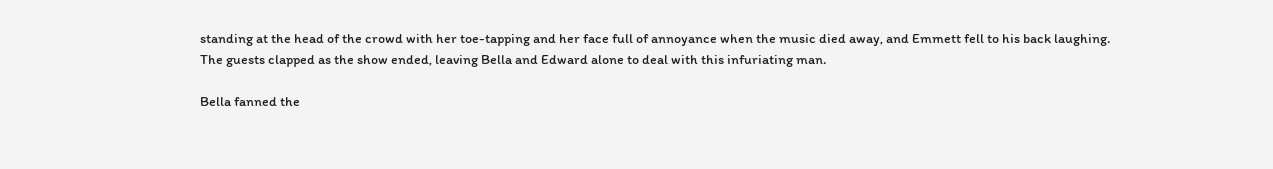standing at the head of the crowd with her toe-tapping and her face full of annoyance when the music died away, and Emmett fell to his back laughing. The guests clapped as the show ended, leaving Bella and Edward alone to deal with this infuriating man.

Bella fanned the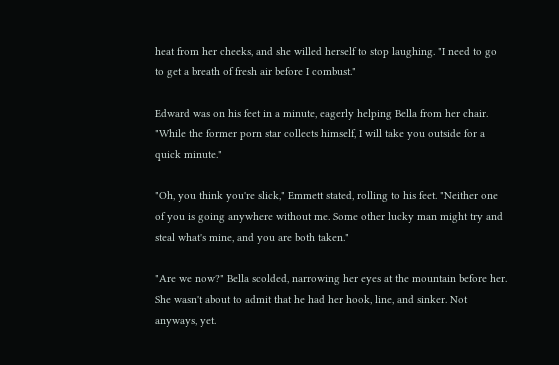heat from her cheeks, and she willed herself to stop laughing. "I need to go to get a breath of fresh air before I combust."

Edward was on his feet in a minute, eagerly helping Bella from her chair. "While the former porn star collects himself, I will take you outside for a quick minute."

"Oh, you think you're slick," Emmett stated, rolling to his feet. "Neither one of you is going anywhere without me. Some other lucky man might try and steal what's mine, and you are both taken."

"Are we now?" Bella scolded, narrowing her eyes at the mountain before her. She wasn't about to admit that he had her hook, line, and sinker. Not anyways, yet.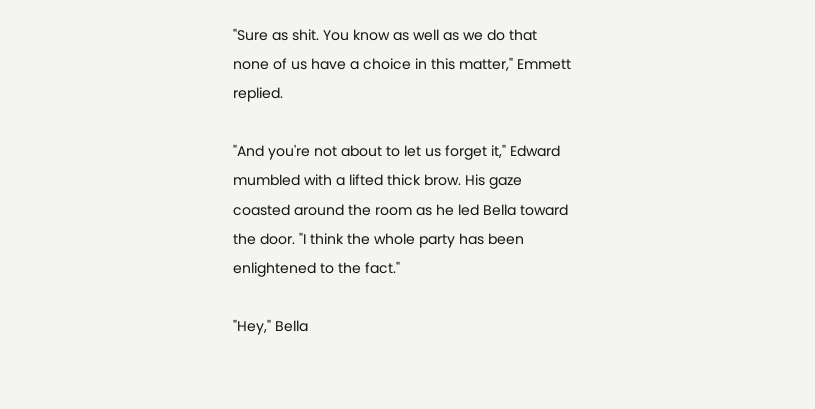"Sure as shit. You know as well as we do that none of us have a choice in this matter," Emmett replied.

"And you're not about to let us forget it," Edward mumbled with a lifted thick brow. His gaze coasted around the room as he led Bella toward the door. "I think the whole party has been enlightened to the fact."

"Hey," Bella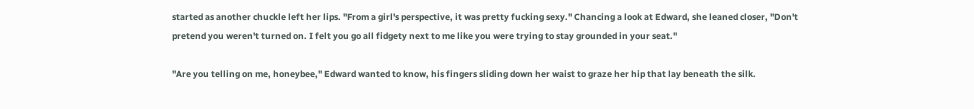started as another chuckle left her lips. "From a girl's perspective, it was pretty fucking sexy." Chancing a look at Edward, she leaned closer, "Don't pretend you weren't turned on. I felt you go all fidgety next to me like you were trying to stay grounded in your seat."

"Are you telling on me, honeybee," Edward wanted to know, his fingers sliding down her waist to graze her hip that lay beneath the silk.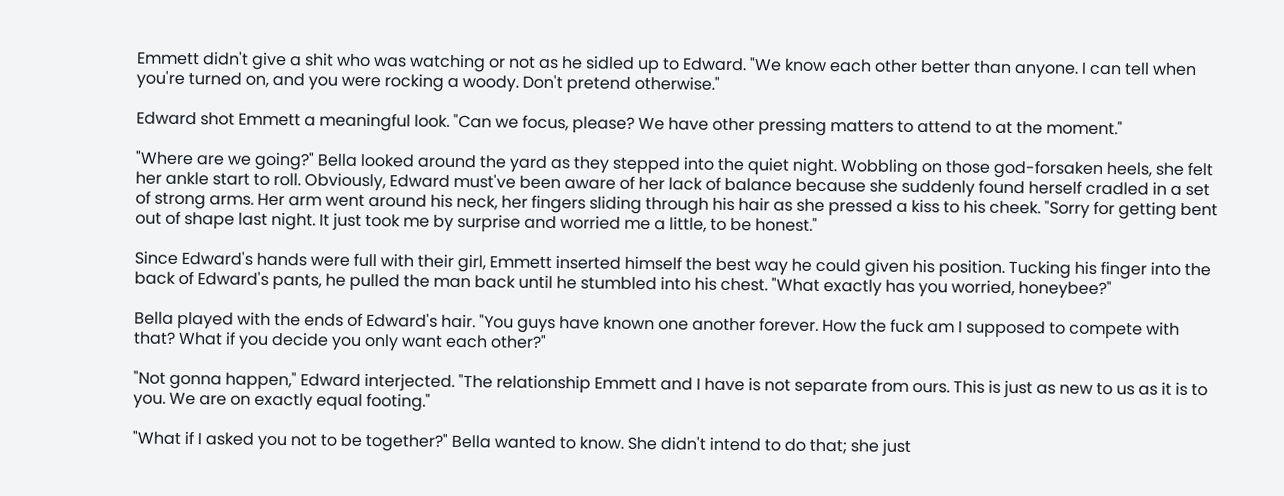Emmett didn't give a shit who was watching or not as he sidled up to Edward. "We know each other better than anyone. I can tell when you're turned on, and you were rocking a woody. Don't pretend otherwise."

Edward shot Emmett a meaningful look. "Can we focus, please? We have other pressing matters to attend to at the moment."

"Where are we going?" Bella looked around the yard as they stepped into the quiet night. Wobbling on those god-forsaken heels, she felt her ankle start to roll. Obviously, Edward must've been aware of her lack of balance because she suddenly found herself cradled in a set of strong arms. Her arm went around his neck, her fingers sliding through his hair as she pressed a kiss to his cheek. "Sorry for getting bent out of shape last night. It just took me by surprise and worried me a little, to be honest."

Since Edward's hands were full with their girl, Emmett inserted himself the best way he could given his position. Tucking his finger into the back of Edward's pants, he pulled the man back until he stumbled into his chest. "What exactly has you worried, honeybee?"

Bella played with the ends of Edward's hair. "You guys have known one another forever. How the fuck am I supposed to compete with that? What if you decide you only want each other?"

"Not gonna happen," Edward interjected. "The relationship Emmett and I have is not separate from ours. This is just as new to us as it is to you. We are on exactly equal footing."

"What if I asked you not to be together?" Bella wanted to know. She didn't intend to do that; she just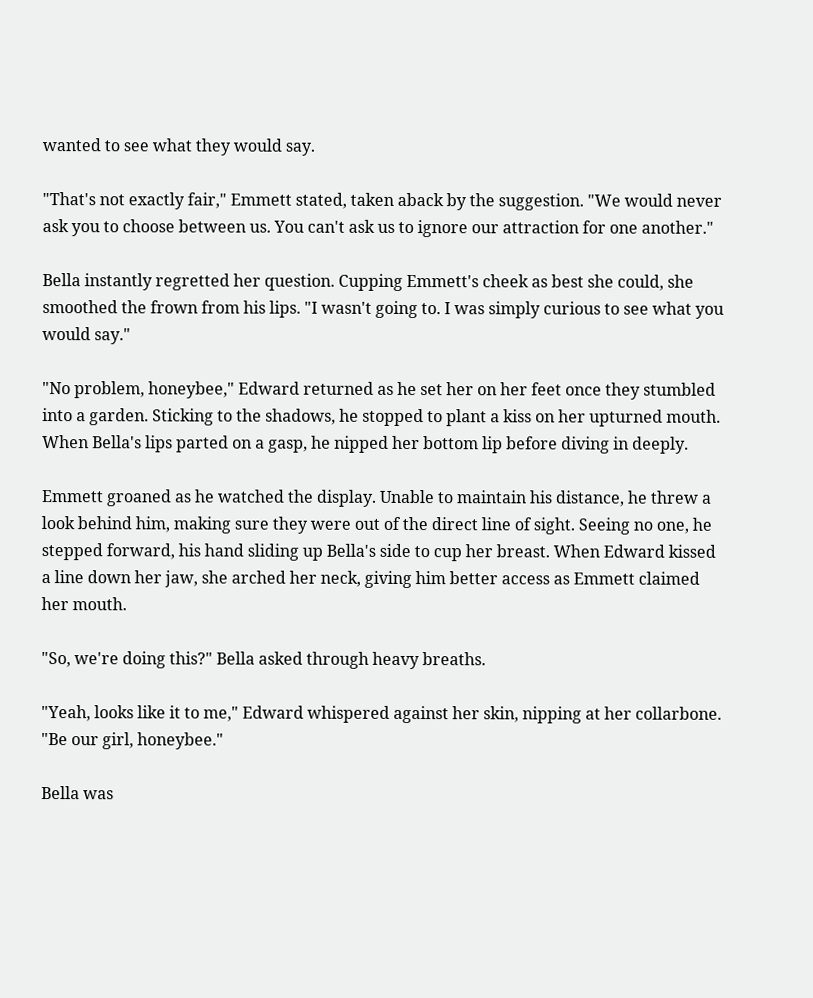wanted to see what they would say.

"That's not exactly fair," Emmett stated, taken aback by the suggestion. "We would never ask you to choose between us. You can't ask us to ignore our attraction for one another."

Bella instantly regretted her question. Cupping Emmett's cheek as best she could, she smoothed the frown from his lips. "I wasn't going to. I was simply curious to see what you would say."

"No problem, honeybee," Edward returned as he set her on her feet once they stumbled into a garden. Sticking to the shadows, he stopped to plant a kiss on her upturned mouth. When Bella's lips parted on a gasp, he nipped her bottom lip before diving in deeply.

Emmett groaned as he watched the display. Unable to maintain his distance, he threw a look behind him, making sure they were out of the direct line of sight. Seeing no one, he stepped forward, his hand sliding up Bella's side to cup her breast. When Edward kissed a line down her jaw, she arched her neck, giving him better access as Emmett claimed her mouth.

"So, we're doing this?" Bella asked through heavy breaths.

"Yeah, looks like it to me," Edward whispered against her skin, nipping at her collarbone. "Be our girl, honeybee."

Bella was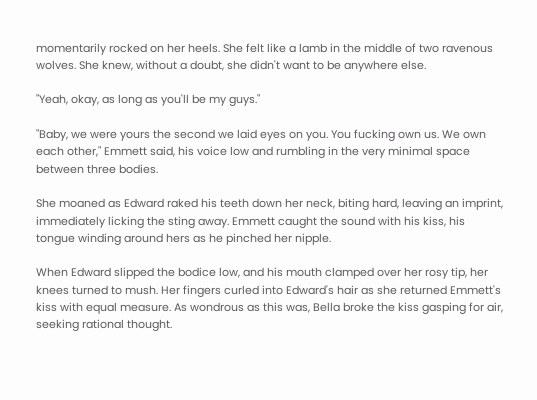momentarily rocked on her heels. She felt like a lamb in the middle of two ravenous wolves. She knew, without a doubt, she didn't want to be anywhere else.

"Yeah, okay, as long as you'll be my guys."

"Baby, we were yours the second we laid eyes on you. You fucking own us. We own each other," Emmett said, his voice low and rumbling in the very minimal space between three bodies.

She moaned as Edward raked his teeth down her neck, biting hard, leaving an imprint, immediately licking the sting away. Emmett caught the sound with his kiss, his tongue winding around hers as he pinched her nipple.

When Edward slipped the bodice low, and his mouth clamped over her rosy tip, her knees turned to mush. Her fingers curled into Edward's hair as she returned Emmett's kiss with equal measure. As wondrous as this was, Bella broke the kiss gasping for air, seeking rational thought.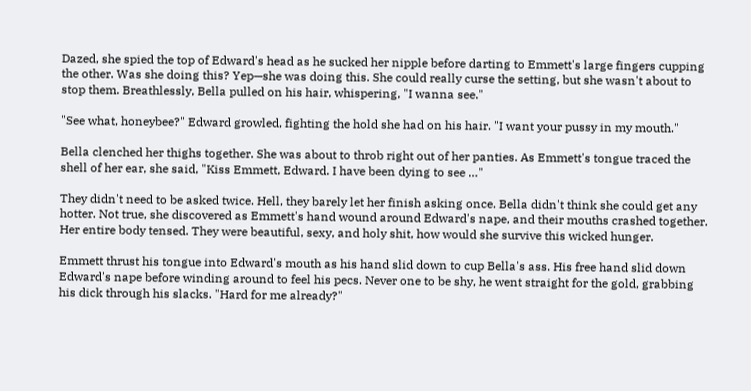Dazed, she spied the top of Edward's head as he sucked her nipple before darting to Emmett's large fingers cupping the other. Was she doing this? Yep—she was doing this. She could really curse the setting, but she wasn't about to stop them. Breathlessly, Bella pulled on his hair, whispering, "I wanna see."

"See what, honeybee?" Edward growled, fighting the hold she had on his hair. "I want your pussy in my mouth."

Bella clenched her thighs together. She was about to throb right out of her panties. As Emmett's tongue traced the shell of her ear, she said, "Kiss Emmett, Edward. I have been dying to see …"

They didn't need to be asked twice. Hell, they barely let her finish asking once. Bella didn't think she could get any hotter. Not true, she discovered as Emmett's hand wound around Edward's nape, and their mouths crashed together. Her entire body tensed. They were beautiful, sexy, and holy shit, how would she survive this wicked hunger.

Emmett thrust his tongue into Edward's mouth as his hand slid down to cup Bella's ass. His free hand slid down Edward's nape before winding around to feel his pecs. Never one to be shy, he went straight for the gold, grabbing his dick through his slacks. "Hard for me already?"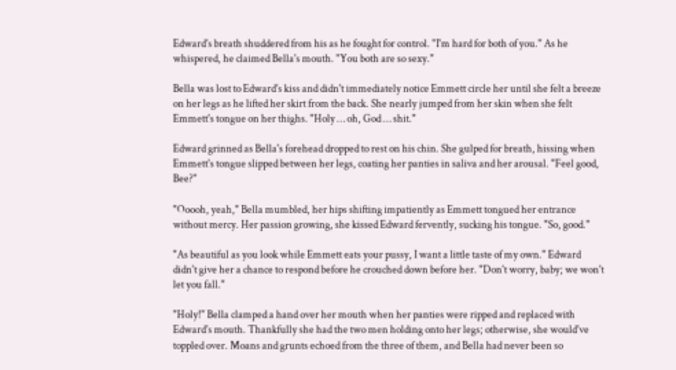Edward's breath shuddered from his as he fought for control. "I'm hard for both of you." As he whispered, he claimed Bella's mouth. "You both are so sexy."

Bella was lost to Edward's kiss and didn't immediately notice Emmett circle her until she felt a breeze on her legs as he lifted her skirt from the back. She nearly jumped from her skin when she felt Emmett's tongue on her thighs. "Holy … oh, God … shit."

Edward grinned as Bella's forehead dropped to rest on his chin. She gulped for breath, hissing when Emmett's tongue slipped between her legs, coating her panties in saliva and her arousal. "Feel good, Bee?"

"Ooooh, yeah," Bella mumbled, her hips shifting impatiently as Emmett tongued her entrance without mercy. Her passion growing, she kissed Edward fervently, sucking his tongue. "So, good."

"As beautiful as you look while Emmett eats your pussy, I want a little taste of my own." Edward didn't give her a chance to respond before he crouched down before her. "Don't worry, baby; we won't let you fall."

"Holy!" Bella clamped a hand over her mouth when her panties were ripped and replaced with Edward's mouth. Thankfully she had the two men holding onto her legs; otherwise, she would've toppled over. Moans and grunts echoed from the three of them, and Bella had never been so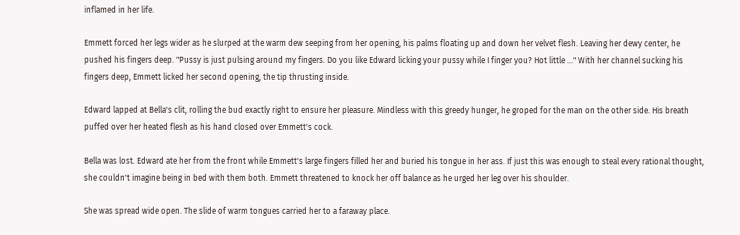inflamed in her life.

Emmett forced her legs wider as he slurped at the warm dew seeping from her opening, his palms floating up and down her velvet flesh. Leaving her dewy center, he pushed his fingers deep. "Pussy is just pulsing around my fingers. Do you like Edward licking your pussy while I finger you? Hot little …" With her channel sucking his fingers deep, Emmett licked her second opening, the tip thrusting inside.

Edward lapped at Bella's clit, rolling the bud exactly right to ensure her pleasure. Mindless with this greedy hunger, he groped for the man on the other side. His breath puffed over her heated flesh as his hand closed over Emmett's cock.

Bella was lost. Edward ate her from the front while Emmett's large fingers filled her and buried his tongue in her ass. If just this was enough to steal every rational thought, she couldn't imagine being in bed with them both. Emmett threatened to knock her off balance as he urged her leg over his shoulder.

She was spread wide open. The slide of warm tongues carried her to a faraway place.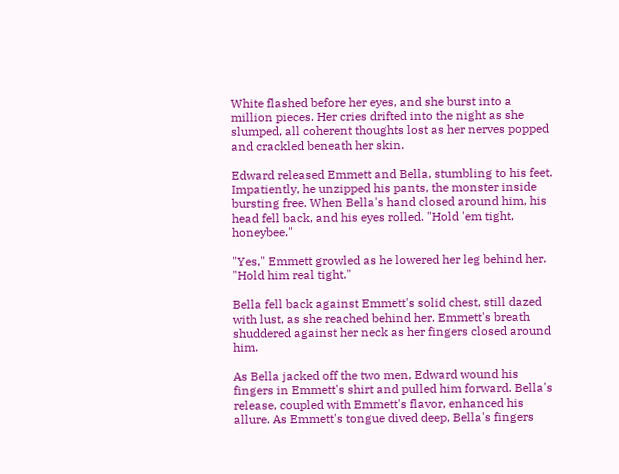White flashed before her eyes, and she burst into a million pieces. Her cries drifted into the night as she slumped, all coherent thoughts lost as her nerves popped and crackled beneath her skin.

Edward released Emmett and Bella, stumbling to his feet. Impatiently, he unzipped his pants, the monster inside bursting free. When Bella's hand closed around him, his head fell back, and his eyes rolled. "Hold 'em tight, honeybee."

"Yes," Emmett growled as he lowered her leg behind her. "Hold him real tight."

Bella fell back against Emmett's solid chest, still dazed with lust, as she reached behind her. Emmett's breath shuddered against her neck as her fingers closed around him.

As Bella jacked off the two men, Edward wound his fingers in Emmett's shirt and pulled him forward. Bella's release, coupled with Emmett's flavor, enhanced his allure. As Emmett's tongue dived deep, Bella's fingers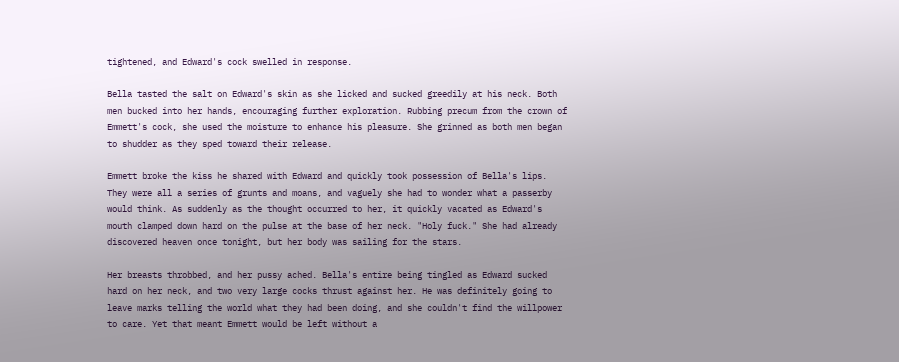tightened, and Edward's cock swelled in response.

Bella tasted the salt on Edward's skin as she licked and sucked greedily at his neck. Both men bucked into her hands, encouraging further exploration. Rubbing precum from the crown of Emmett's cock, she used the moisture to enhance his pleasure. She grinned as both men began to shudder as they sped toward their release.

Emmett broke the kiss he shared with Edward and quickly took possession of Bella's lips. They were all a series of grunts and moans, and vaguely she had to wonder what a passerby would think. As suddenly as the thought occurred to her, it quickly vacated as Edward's mouth clamped down hard on the pulse at the base of her neck. "Holy fuck." She had already discovered heaven once tonight, but her body was sailing for the stars.

Her breasts throbbed, and her pussy ached. Bella's entire being tingled as Edward sucked hard on her neck, and two very large cocks thrust against her. He was definitely going to leave marks telling the world what they had been doing, and she couldn't find the willpower to care. Yet that meant Emmett would be left without a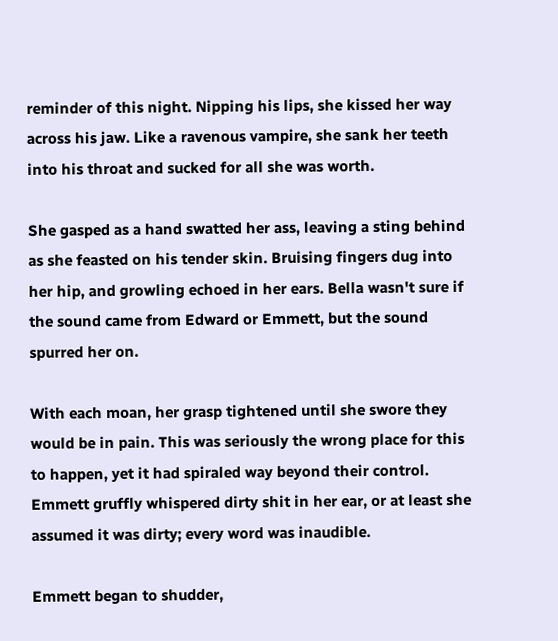reminder of this night. Nipping his lips, she kissed her way across his jaw. Like a ravenous vampire, she sank her teeth into his throat and sucked for all she was worth.

She gasped as a hand swatted her ass, leaving a sting behind as she feasted on his tender skin. Bruising fingers dug into her hip, and growling echoed in her ears. Bella wasn't sure if the sound came from Edward or Emmett, but the sound spurred her on.

With each moan, her grasp tightened until she swore they would be in pain. This was seriously the wrong place for this to happen, yet it had spiraled way beyond their control. Emmett gruffly whispered dirty shit in her ear, or at least she assumed it was dirty; every word was inaudible.

Emmett began to shudder,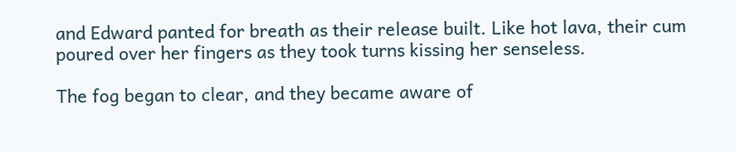and Edward panted for breath as their release built. Like hot lava, their cum poured over her fingers as they took turns kissing her senseless.

The fog began to clear, and they became aware of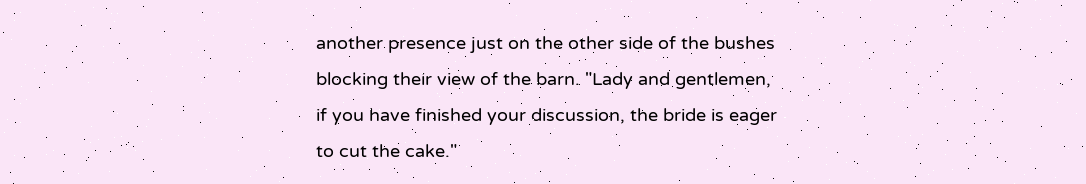another presence just on the other side of the bushes blocking their view of the barn. "Lady and gentlemen, if you have finished your discussion, the bride is eager to cut the cake."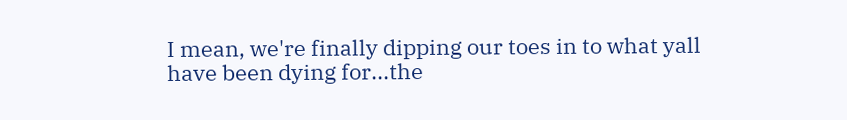I mean, we're finally dipping our toes in to what yall have been dying for...the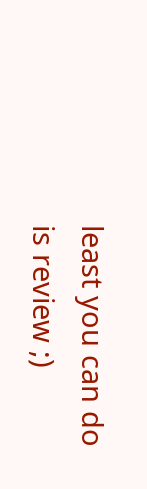least you can do is review ;)